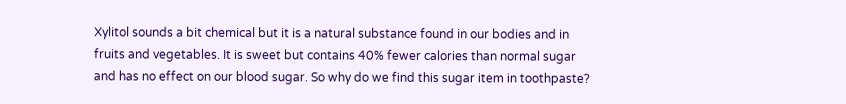Xylitol sounds a bit chemical but it is a natural substance found in our bodies and in fruits and vegetables. It is sweet but contains 40% fewer calories than normal sugar and has no effect on our blood sugar. So why do we find this sugar item in toothpaste?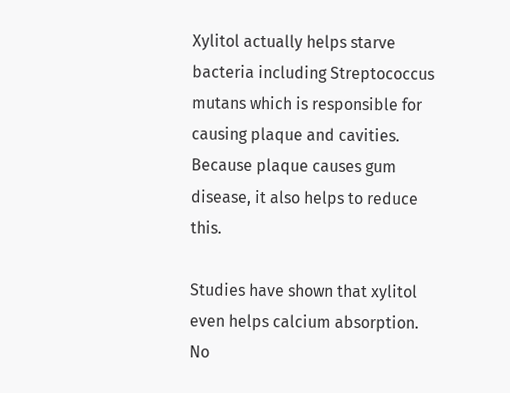Xylitol actually helps starve bacteria including Streptococcus mutans which is responsible for causing plaque and cavities. Because plaque causes gum disease, it also helps to reduce this.

Studies have shown that xylitol even helps calcium absorption. No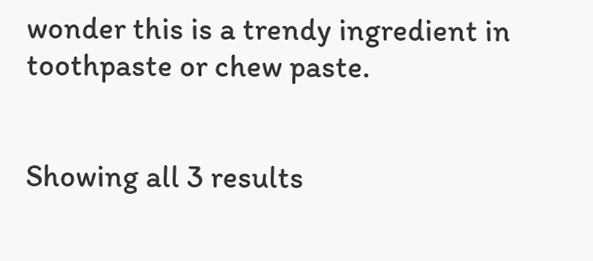wonder this is a trendy ingredient in toothpaste or chew paste.


Showing all 3 results